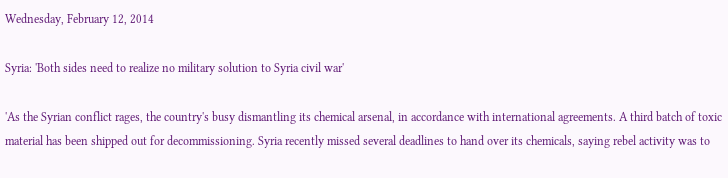Wednesday, February 12, 2014

Syria: 'Both sides need to realize no military solution to Syria civil war'

'As the Syrian conflict rages, the country's busy dismantling its chemical arsenal, in accordance with international agreements. A third batch of toxic material has been shipped out for decommissioning. Syria recently missed several deadlines to hand over its chemicals, saying rebel activity was to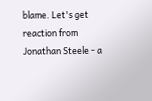blame. Let's get reaction from Jonathan Steele - a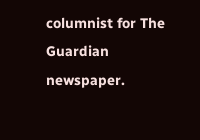columnist for The Guardian newspaper.